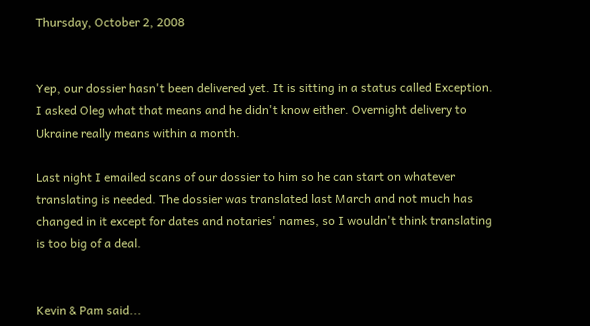Thursday, October 2, 2008


Yep, our dossier hasn't been delivered yet. It is sitting in a status called Exception. I asked Oleg what that means and he didn't know either. Overnight delivery to Ukraine really means within a month.

Last night I emailed scans of our dossier to him so he can start on whatever translating is needed. The dossier was translated last March and not much has changed in it except for dates and notaries' names, so I wouldn't think translating is too big of a deal.


Kevin & Pam said...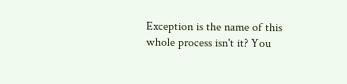Exception is the name of this whole process isn't it? You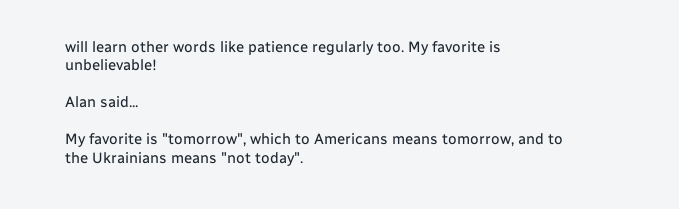will learn other words like patience regularly too. My favorite is unbelievable!

Alan said...

My favorite is "tomorrow", which to Americans means tomorrow, and to the Ukrainians means "not today".